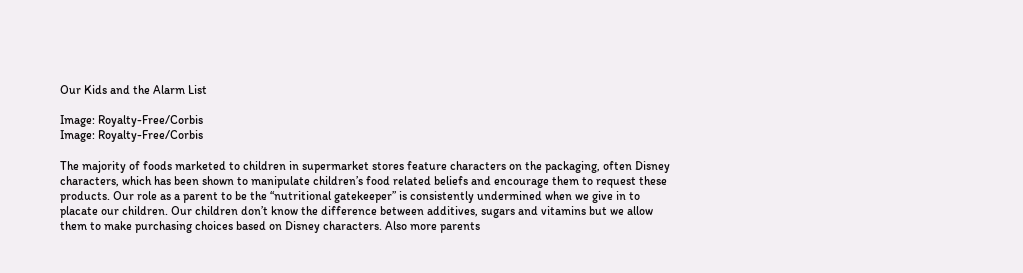Our Kids and the Alarm List

Image: Royalty-Free/Corbis
Image: Royalty-Free/Corbis

The majority of foods marketed to children in supermarket stores feature characters on the packaging, often Disney characters, which has been shown to manipulate children’s food related beliefs and encourage them to request these products. Our role as a parent to be the “nutritional gatekeeper” is consistently undermined when we give in to placate our children. Our children don’t know the difference between additives, sugars and vitamins but we allow them to make purchasing choices based on Disney characters. Also more parents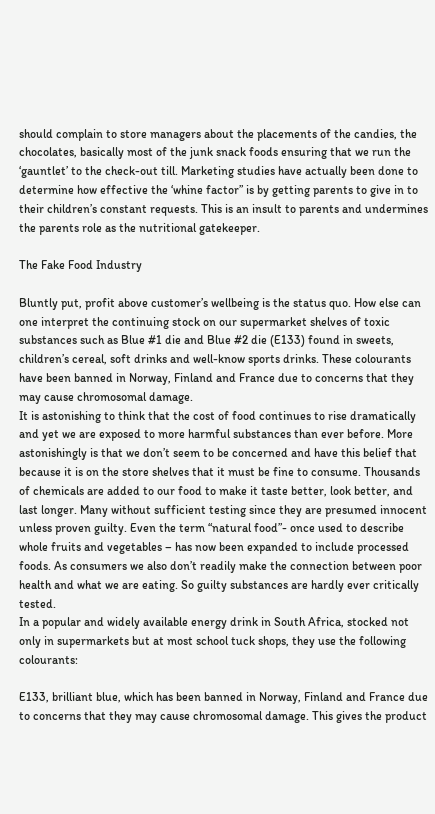should complain to store managers about the placements of the candies, the chocolates, basically most of the junk snack foods ensuring that we run the ‘gauntlet’ to the check-out till. Marketing studies have actually been done to determine how effective the ‘whine factor” is by getting parents to give in to their children’s constant requests. This is an insult to parents and undermines the parents role as the nutritional gatekeeper.

The Fake Food Industry

Bluntly put, profit above customer’s wellbeing is the status quo. How else can one interpret the continuing stock on our supermarket shelves of toxic substances such as Blue #1 die and Blue #2 die (E133) found in sweets, children’s cereal, soft drinks and well-know sports drinks. These colourants have been banned in Norway, Finland and France due to concerns that they may cause chromosomal damage.
It is astonishing to think that the cost of food continues to rise dramatically and yet we are exposed to more harmful substances than ever before. More astonishingly is that we don’t seem to be concerned and have this belief that because it is on the store shelves that it must be fine to consume. Thousands of chemicals are added to our food to make it taste better, look better, and last longer. Many without sufficient testing since they are presumed innocent unless proven guilty. Even the term “natural food”- once used to describe whole fruits and vegetables – has now been expanded to include processed foods. As consumers we also don’t readily make the connection between poor health and what we are eating. So guilty substances are hardly ever critically tested.
In a popular and widely available energy drink in South Africa, stocked not only in supermarkets but at most school tuck shops, they use the following colourants:

E133, brilliant blue, which has been banned in Norway, Finland and France due to concerns that they may cause chromosomal damage. This gives the product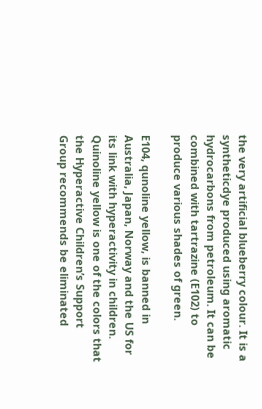the very artificial blueberry colour. It is a syntheticdye produced using aromatic hydrocarbons from petroleum. It can be combined with tartrazine (E102) to produce various shades of green.

E104, qunoline yellow, is banned in Australia, Japan, Norway and the US for its link with hyperactivity in children. Quinoline yellow is one of the colors that the Hyperactive Children’s Support Group recommends be eliminated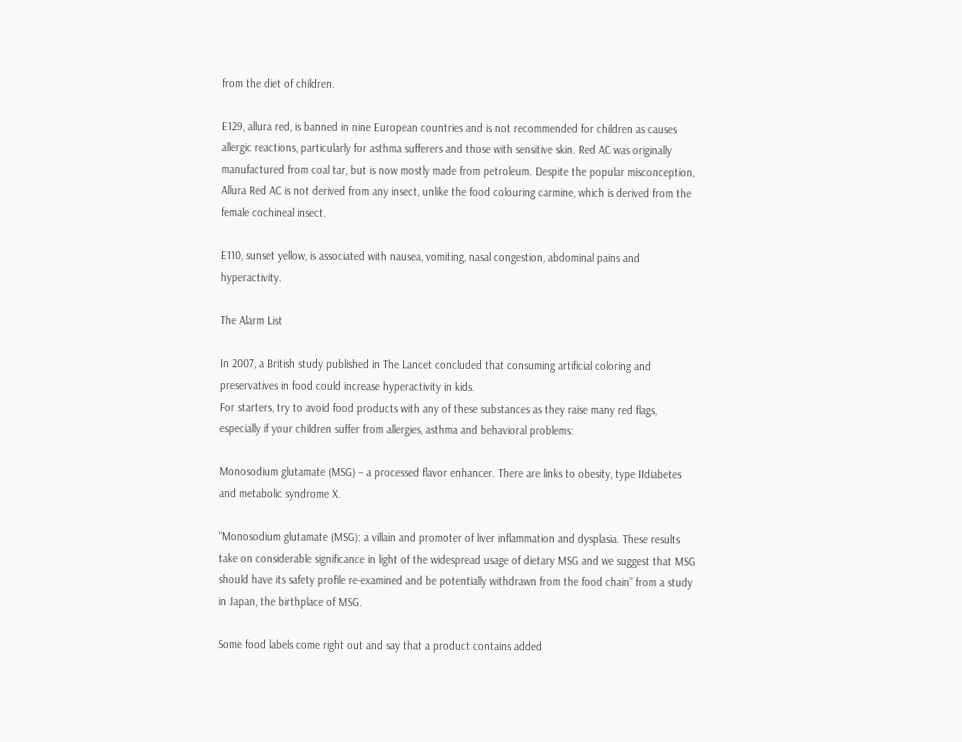from the diet of children.

E129, allura red, is banned in nine European countries and is not recommended for children as causes allergic reactions, particularly for asthma sufferers and those with sensitive skin. Red AC was originally manufactured from coal tar, but is now mostly made from petroleum. Despite the popular misconception, Allura Red AC is not derived from any insect, unlike the food colouring carmine, which is derived from the female cochineal insect.

E110, sunset yellow, is associated with nausea, vomiting, nasal congestion, abdominal pains and hyperactivity.

The Alarm List

In 2007, a British study published in The Lancet concluded that consuming artificial coloring and preservatives in food could increase hyperactivity in kids.
For starters, try to avoid food products with any of these substances as they raise many red flags, especially if your children suffer from allergies, asthma and behavioral problems:

Monosodium glutamate (MSG) – a processed flavor enhancer. There are links to obesity, type IIdiabetes and metabolic syndrome X.

“Monosodium glutamate (MSG): a villain and promoter of liver inflammation and dysplasia. These results take on considerable significance in light of the widespread usage of dietary MSG and we suggest that MSG should have its safety profile re-examined and be potentially withdrawn from the food chain” from a study in Japan, the birthplace of MSG.

Some food labels come right out and say that a product contains added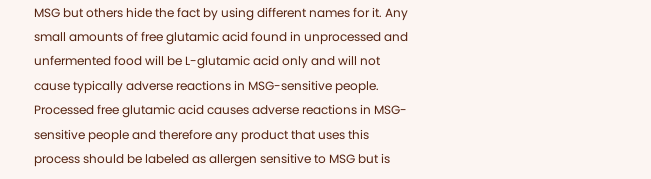MSG but others hide the fact by using different names for it. Any small amounts of free glutamic acid found in unprocessed and unfermented food will be L-glutamic acid only and will not cause typically adverse reactions in MSG-sensitive people. Processed free glutamic acid causes adverse reactions in MSG-sensitive people and therefore any product that uses this process should be labeled as allergen sensitive to MSG but is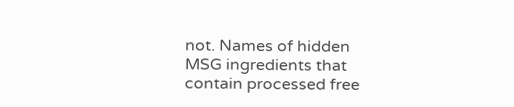not. Names of hidden MSG ingredients that contain processed free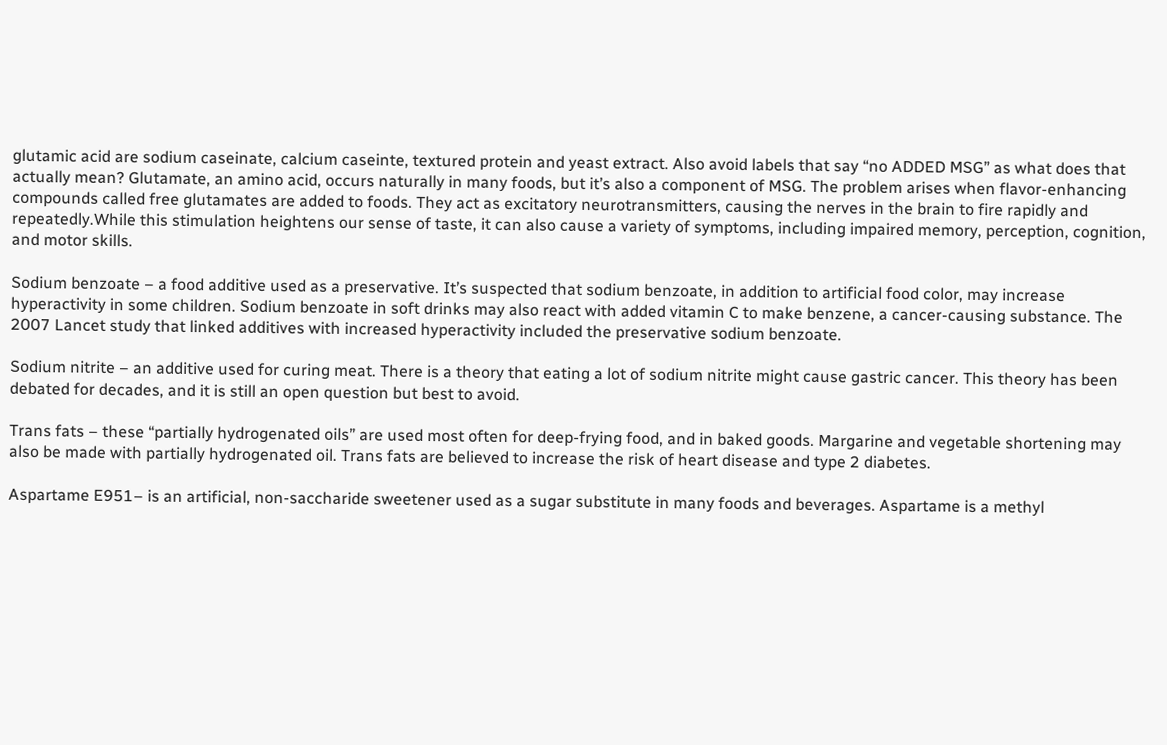glutamic acid are sodium caseinate, calcium caseinte, textured protein and yeast extract. Also avoid labels that say “no ADDED MSG” as what does that actually mean? Glutamate, an amino acid, occurs naturally in many foods, but it’s also a component of MSG. The problem arises when flavor-enhancing compounds called free glutamates are added to foods. They act as excitatory neurotransmitters, causing the nerves in the brain to fire rapidly and repeatedly.While this stimulation heightens our sense of taste, it can also cause a variety of symptoms, including impaired memory, perception, cognition, and motor skills.

Sodium benzoate – a food additive used as a preservative. It’s suspected that sodium benzoate, in addition to artificial food color, may increase hyperactivity in some children. Sodium benzoate in soft drinks may also react with added vitamin C to make benzene, a cancer-causing substance. The 2007 Lancet study that linked additives with increased hyperactivity included the preservative sodium benzoate.

Sodium nitrite – an additive used for curing meat. There is a theory that eating a lot of sodium nitrite might cause gastric cancer. This theory has been debated for decades, and it is still an open question but best to avoid.

Trans fats – these “partially hydrogenated oils” are used most often for deep-frying food, and in baked goods. Margarine and vegetable shortening may also be made with partially hydrogenated oil. Trans fats are believed to increase the risk of heart disease and type 2 diabetes.

Aspartame E951– is an artificial, non-saccharide sweetener used as a sugar substitute in many foods and beverages. Aspartame is a methyl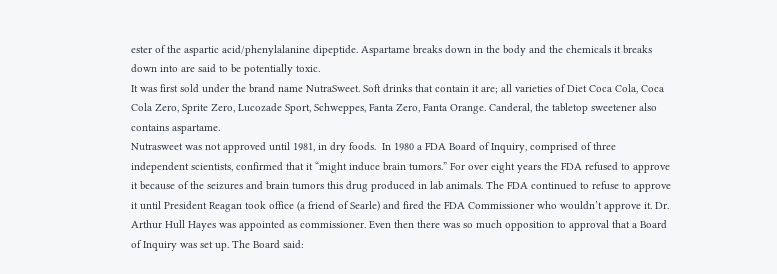ester of the aspartic acid/phenylalanine dipeptide. Aspartame breaks down in the body and the chemicals it breaks down into are said to be potentially toxic.
It was first sold under the brand name NutraSweet. Soft drinks that contain it are; all varieties of Diet Coca Cola, Coca Cola Zero, Sprite Zero, Lucozade Sport, Schweppes, Fanta Zero, Fanta Orange. Canderal, the tabletop sweetener also contains aspartame.
Nutrasweet was not approved until 1981, in dry foods.  In 1980 a FDA Board of Inquiry, comprised of three independent scientists, confirmed that it “might induce brain tumors.” For over eight years the FDA refused to approve it because of the seizures and brain tumors this drug produced in lab animals. The FDA continued to refuse to approve it until President Reagan took office (a friend of Searle) and fired the FDA Commissioner who wouldn’t approve it. Dr. Arthur Hull Hayes was appointed as commissioner. Even then there was so much opposition to approval that a Board of Inquiry was set up. The Board said: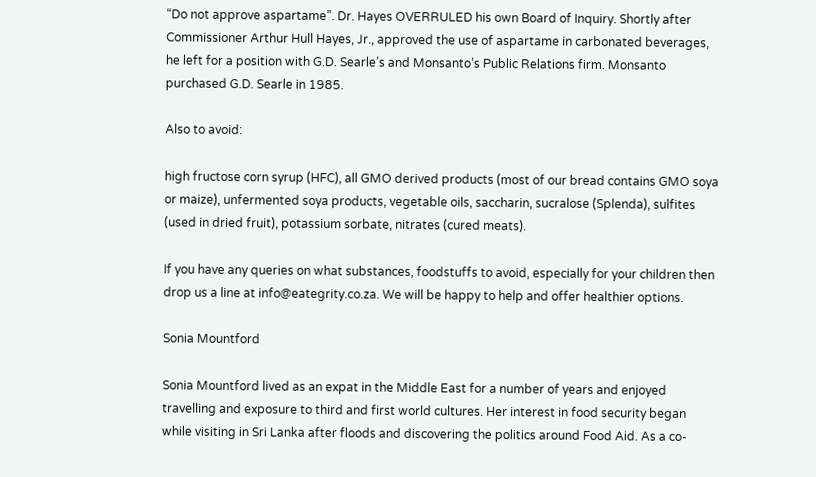“Do not approve aspartame”. Dr. Hayes OVERRULED his own Board of Inquiry. Shortly after Commissioner Arthur Hull Hayes, Jr., approved the use of aspartame in carbonated beverages, he left for a position with G.D. Searle’s and Monsanto’s Public Relations firm. Monsanto purchased G.D. Searle in 1985.

Also to avoid:

high fructose corn syrup (HFC), all GMO derived products (most of our bread contains GMO soya or maize), unfermented soya products, vegetable oils, saccharin, sucralose (Splenda), sulfites (used in dried fruit), potassium sorbate, nitrates (cured meats).

If you have any queries on what substances, foodstuffs to avoid, especially for your children then drop us a line at info@eategrity.co.za. We will be happy to help and offer healthier options.

Sonia Mountford

Sonia Mountford lived as an expat in the Middle East for a number of years and enjoyed travelling and exposure to third and first world cultures. Her interest in food security began while visiting in Sri Lanka after floods and discovering the politics around Food Aid. As a co-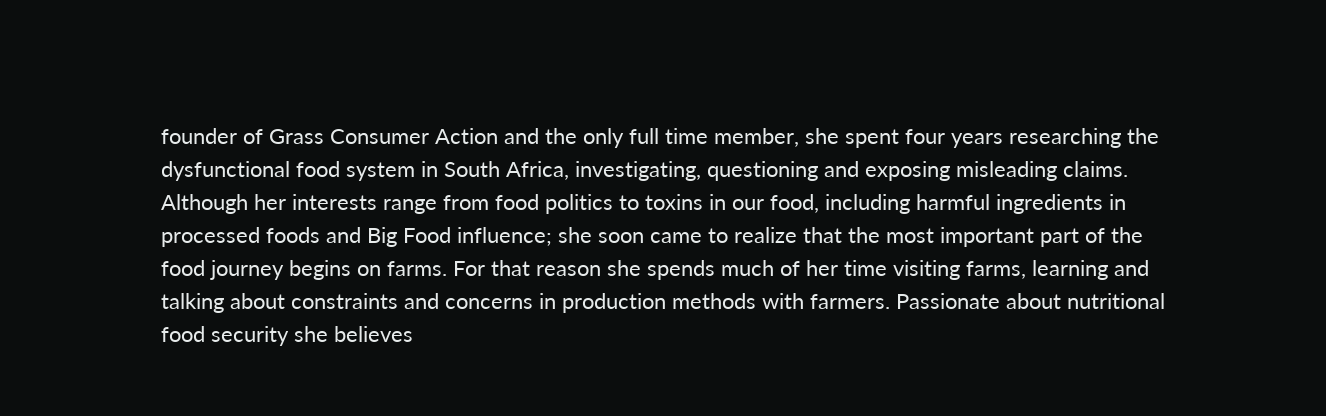founder of Grass Consumer Action and the only full time member, she spent four years researching the dysfunctional food system in South Africa, investigating, questioning and exposing misleading claims. Although her interests range from food politics to toxins in our food, including harmful ingredients in processed foods and Big Food influence; she soon came to realize that the most important part of the food journey begins on farms. For that reason she spends much of her time visiting farms, learning and talking about constraints and concerns in production methods with farmers. Passionate about nutritional food security she believes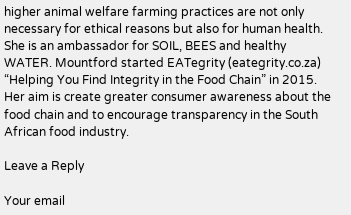higher animal welfare farming practices are not only necessary for ethical reasons but also for human health. She is an ambassador for SOIL, BEES and healthy WATER. Mountford started EATegrity (eategrity.co.za) “Helping You Find Integrity in the Food Chain” in 2015. Her aim is create greater consumer awareness about the food chain and to encourage transparency in the South African food industry.

Leave a Reply

Your email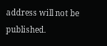address will not be published.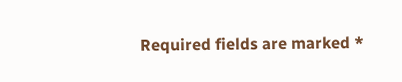Required fields are marked *